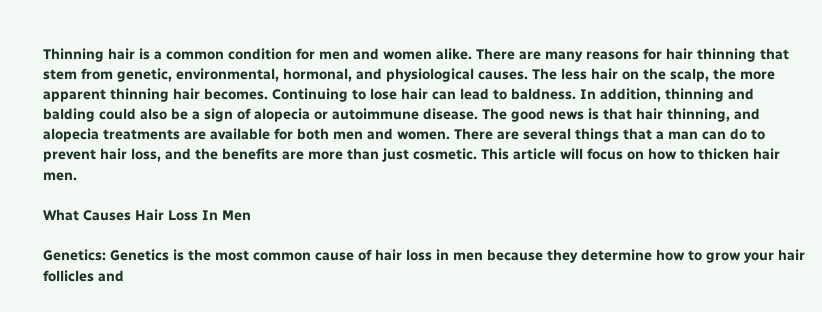Thinning hair is a common condition for men and women alike. There are many reasons for hair thinning that stem from genetic, environmental, hormonal, and physiological causes. The less hair on the scalp, the more apparent thinning hair becomes. Continuing to lose hair can lead to baldness. In addition, thinning and balding could also be a sign of alopecia or autoimmune disease. The good news is that hair thinning, and alopecia treatments are available for both men and women. There are several things that a man can do to prevent hair loss, and the benefits are more than just cosmetic. This article will focus on how to thicken hair men.

What Causes Hair Loss In Men

Genetics: Genetics is the most common cause of hair loss in men because they determine how to grow your hair follicles and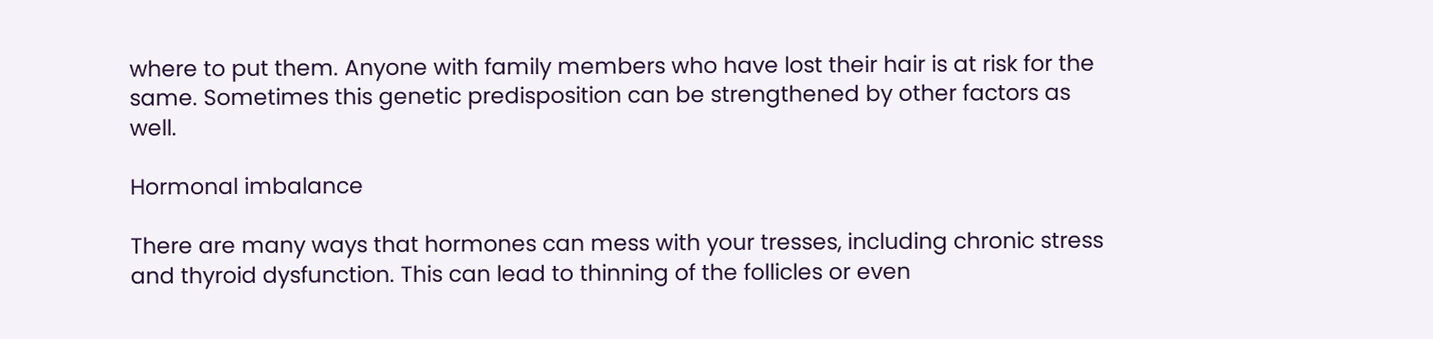where to put them. Anyone with family members who have lost their hair is at risk for the same. Sometimes this genetic predisposition can be strengthened by other factors as well.

Hormonal imbalance

There are many ways that hormones can mess with your tresses, including chronic stress and thyroid dysfunction. This can lead to thinning of the follicles or even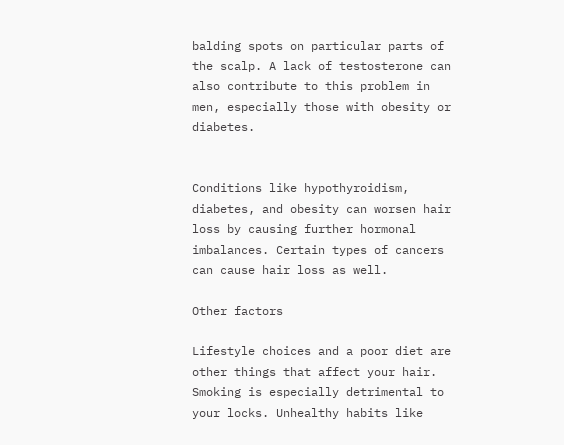balding spots on particular parts of the scalp. A lack of testosterone can also contribute to this problem in men, especially those with obesity or diabetes.


Conditions like hypothyroidism, diabetes, and obesity can worsen hair loss by causing further hormonal imbalances. Certain types of cancers can cause hair loss as well.

Other factors

Lifestyle choices and a poor diet are other things that affect your hair. Smoking is especially detrimental to your locks. Unhealthy habits like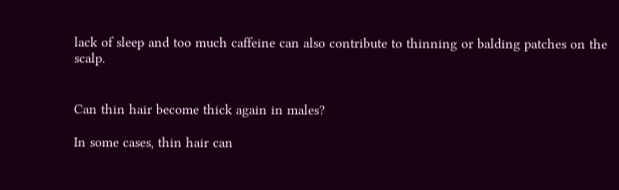lack of sleep and too much caffeine can also contribute to thinning or balding patches on the scalp.


Can thin hair become thick again in males?

In some cases, thin hair can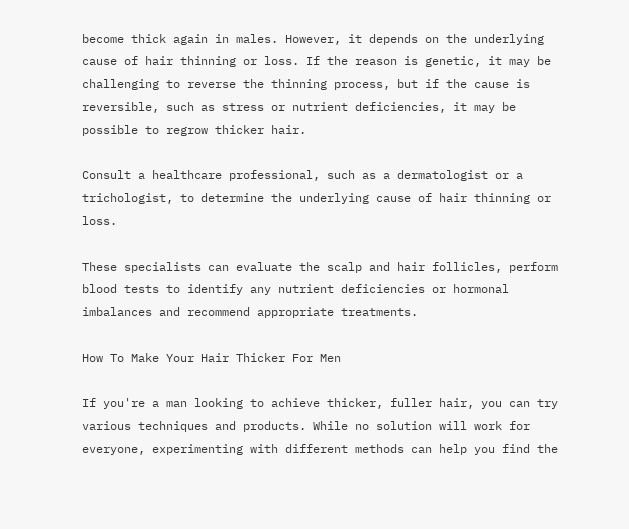become thick again in males. However, it depends on the underlying cause of hair thinning or loss. If the reason is genetic, it may be challenging to reverse the thinning process, but if the cause is reversible, such as stress or nutrient deficiencies, it may be possible to regrow thicker hair.

Consult a healthcare professional, such as a dermatologist or a trichologist, to determine the underlying cause of hair thinning or loss.

These specialists can evaluate the scalp and hair follicles, perform blood tests to identify any nutrient deficiencies or hormonal imbalances and recommend appropriate treatments.

How To Make Your Hair Thicker For Men

If you're a man looking to achieve thicker, fuller hair, you can try various techniques and products. While no solution will work for everyone, experimenting with different methods can help you find the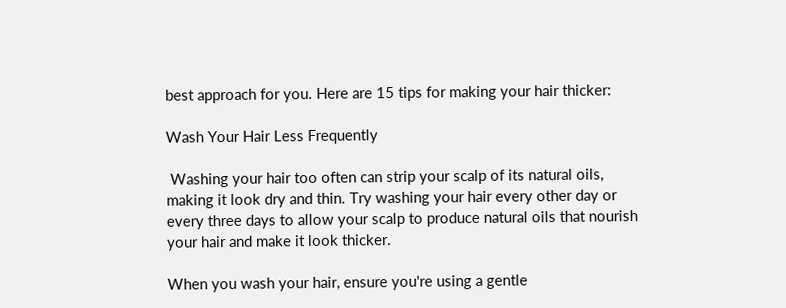best approach for you. Here are 15 tips for making your hair thicker:

Wash Your Hair Less Frequently

 Washing your hair too often can strip your scalp of its natural oils, making it look dry and thin. Try washing your hair every other day or every three days to allow your scalp to produce natural oils that nourish your hair and make it look thicker.

When you wash your hair, ensure you're using a gentle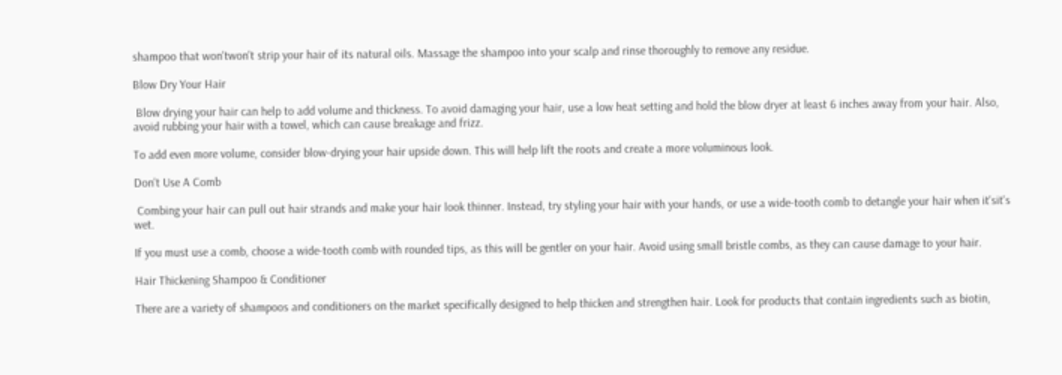shampoo that won'twon't strip your hair of its natural oils. Massage the shampoo into your scalp and rinse thoroughly to remove any residue.

Blow Dry Your Hair

 Blow drying your hair can help to add volume and thickness. To avoid damaging your hair, use a low heat setting and hold the blow dryer at least 6 inches away from your hair. Also, avoid rubbing your hair with a towel, which can cause breakage and frizz.

To add even more volume, consider blow-drying your hair upside down. This will help lift the roots and create a more voluminous look.

Don't Use A Comb

 Combing your hair can pull out hair strands and make your hair look thinner. Instead, try styling your hair with your hands, or use a wide-tooth comb to detangle your hair when it'sit's wet.

If you must use a comb, choose a wide-tooth comb with rounded tips, as this will be gentler on your hair. Avoid using small bristle combs, as they can cause damage to your hair.

Hair Thickening Shampoo & Conditioner

There are a variety of shampoos and conditioners on the market specifically designed to help thicken and strengthen hair. Look for products that contain ingredients such as biotin,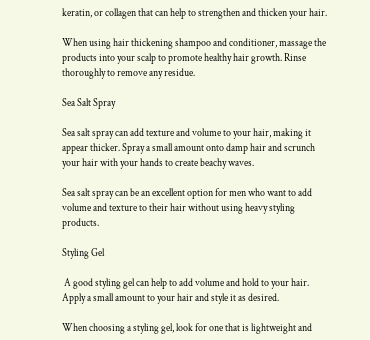keratin, or collagen that can help to strengthen and thicken your hair.

When using hair thickening shampoo and conditioner, massage the products into your scalp to promote healthy hair growth. Rinse thoroughly to remove any residue.

Sea Salt Spray

Sea salt spray can add texture and volume to your hair, making it appear thicker. Spray a small amount onto damp hair and scrunch your hair with your hands to create beachy waves.

Sea salt spray can be an excellent option for men who want to add volume and texture to their hair without using heavy styling products.

Styling Gel

 A good styling gel can help to add volume and hold to your hair. Apply a small amount to your hair and style it as desired.

When choosing a styling gel, look for one that is lightweight and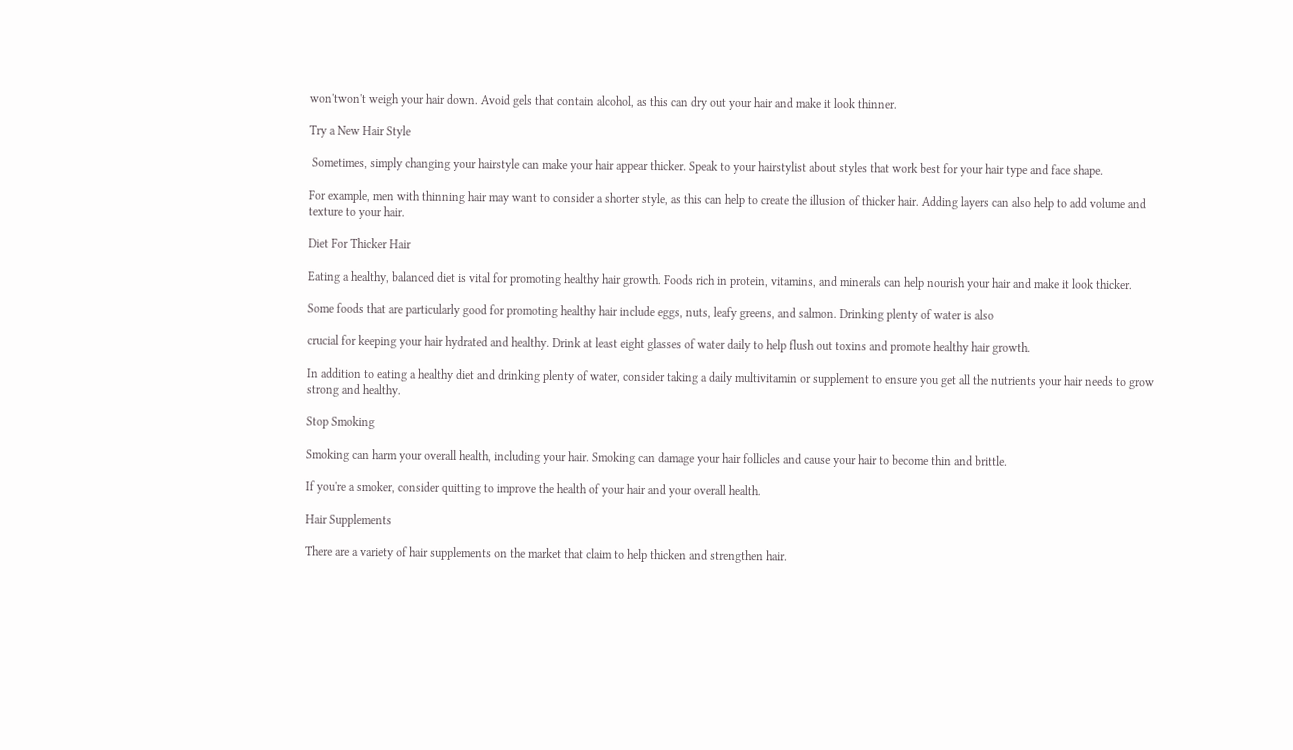won'twon't weigh your hair down. Avoid gels that contain alcohol, as this can dry out your hair and make it look thinner.

Try a New Hair Style

 Sometimes, simply changing your hairstyle can make your hair appear thicker. Speak to your hairstylist about styles that work best for your hair type and face shape.

For example, men with thinning hair may want to consider a shorter style, as this can help to create the illusion of thicker hair. Adding layers can also help to add volume and texture to your hair.

Diet For Thicker Hair

Eating a healthy, balanced diet is vital for promoting healthy hair growth. Foods rich in protein, vitamins, and minerals can help nourish your hair and make it look thicker.

Some foods that are particularly good for promoting healthy hair include eggs, nuts, leafy greens, and salmon. Drinking plenty of water is also

crucial for keeping your hair hydrated and healthy. Drink at least eight glasses of water daily to help flush out toxins and promote healthy hair growth.

In addition to eating a healthy diet and drinking plenty of water, consider taking a daily multivitamin or supplement to ensure you get all the nutrients your hair needs to grow strong and healthy.

Stop Smoking

Smoking can harm your overall health, including your hair. Smoking can damage your hair follicles and cause your hair to become thin and brittle.

If you're a smoker, consider quitting to improve the health of your hair and your overall health.

Hair Supplements

There are a variety of hair supplements on the market that claim to help thicken and strengthen hair.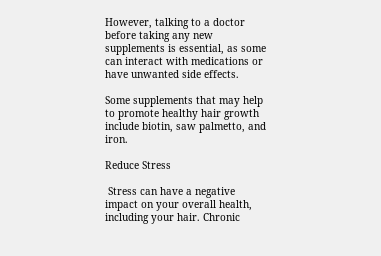However, talking to a doctor before taking any new supplements is essential, as some can interact with medications or have unwanted side effects.

Some supplements that may help to promote healthy hair growth include biotin, saw palmetto, and iron.

Reduce Stress

 Stress can have a negative impact on your overall health, including your hair. Chronic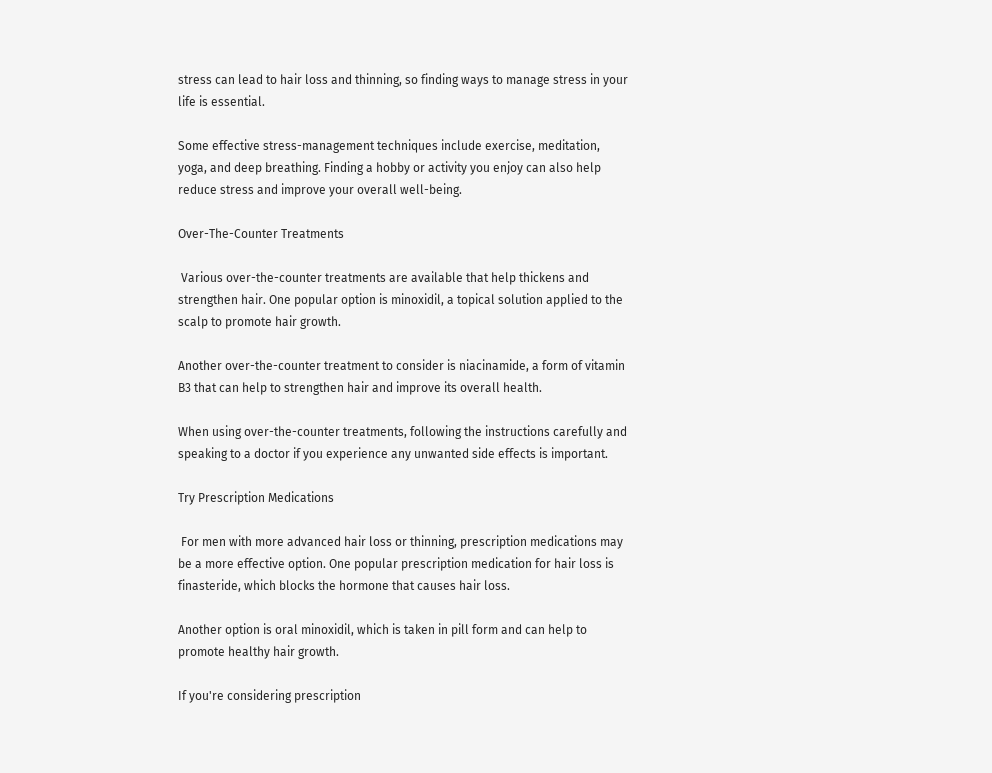stress can lead to hair loss and thinning, so finding ways to manage stress in your life is essential.

Some effective stress-management techniques include exercise, meditation, yoga, and deep breathing. Finding a hobby or activity you enjoy can also help reduce stress and improve your overall well-being.

Over-The-Counter Treatments

 Various over-the-counter treatments are available that help thickens and strengthen hair. One popular option is minoxidil, a topical solution applied to the scalp to promote hair growth.

Another over-the-counter treatment to consider is niacinamide, a form of vitamin B3 that can help to strengthen hair and improve its overall health.

When using over-the-counter treatments, following the instructions carefully and speaking to a doctor if you experience any unwanted side effects is important.

Try Prescription Medications

 For men with more advanced hair loss or thinning, prescription medications may be a more effective option. One popular prescription medication for hair loss is finasteride, which blocks the hormone that causes hair loss.

Another option is oral minoxidil, which is taken in pill form and can help to promote healthy hair growth.

If you're considering prescription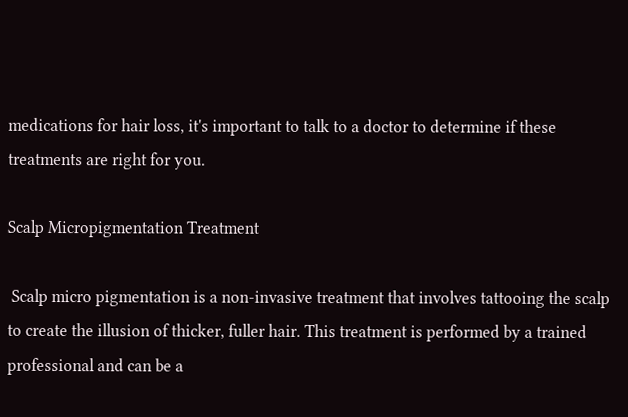medications for hair loss, it's important to talk to a doctor to determine if these treatments are right for you.

Scalp Micropigmentation Treatment

 Scalp micro pigmentation is a non-invasive treatment that involves tattooing the scalp to create the illusion of thicker, fuller hair. This treatment is performed by a trained professional and can be a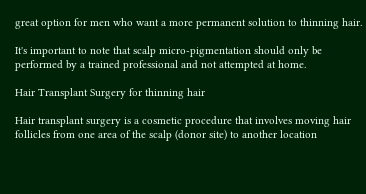great option for men who want a more permanent solution to thinning hair.

It's important to note that scalp micro-pigmentation should only be performed by a trained professional and not attempted at home.

Hair Transplant Surgery for thinning hair

Hair transplant surgery is a cosmetic procedure that involves moving hair follicles from one area of the scalp (donor site) to another location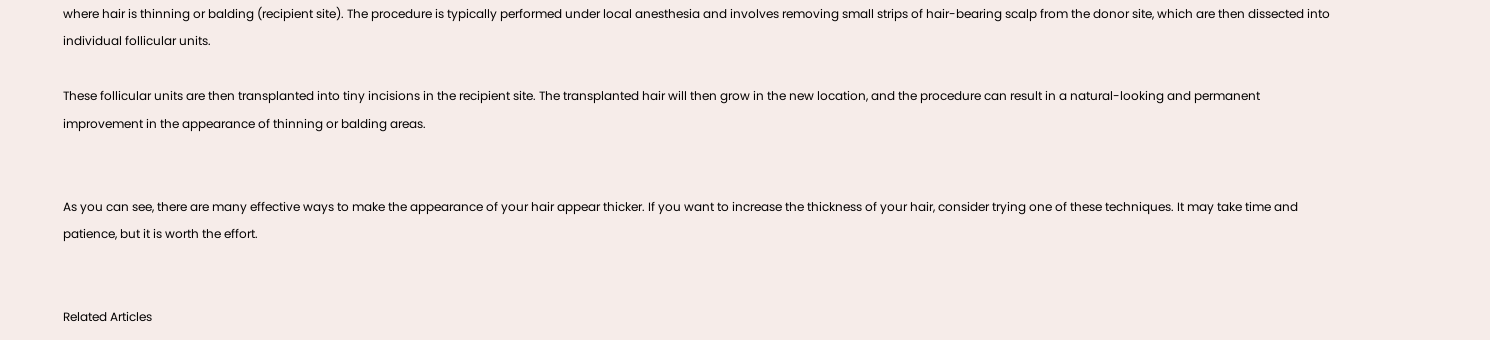where hair is thinning or balding (recipient site). The procedure is typically performed under local anesthesia and involves removing small strips of hair-bearing scalp from the donor site, which are then dissected into individual follicular units.

These follicular units are then transplanted into tiny incisions in the recipient site. The transplanted hair will then grow in the new location, and the procedure can result in a natural-looking and permanent improvement in the appearance of thinning or balding areas.


As you can see, there are many effective ways to make the appearance of your hair appear thicker. If you want to increase the thickness of your hair, consider trying one of these techniques. It may take time and patience, but it is worth the effort.


Related Articles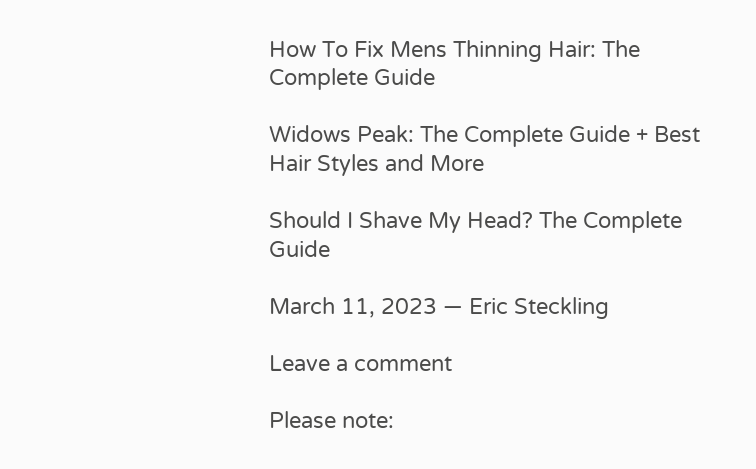How To Fix Mens Thinning Hair: The Complete Guide

Widows Peak: The Complete Guide + Best Hair Styles and More

Should I Shave My Head? The Complete Guide

March 11, 2023 — Eric Steckling

Leave a comment

Please note: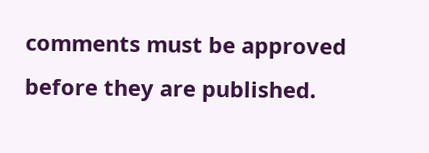comments must be approved before they are published.